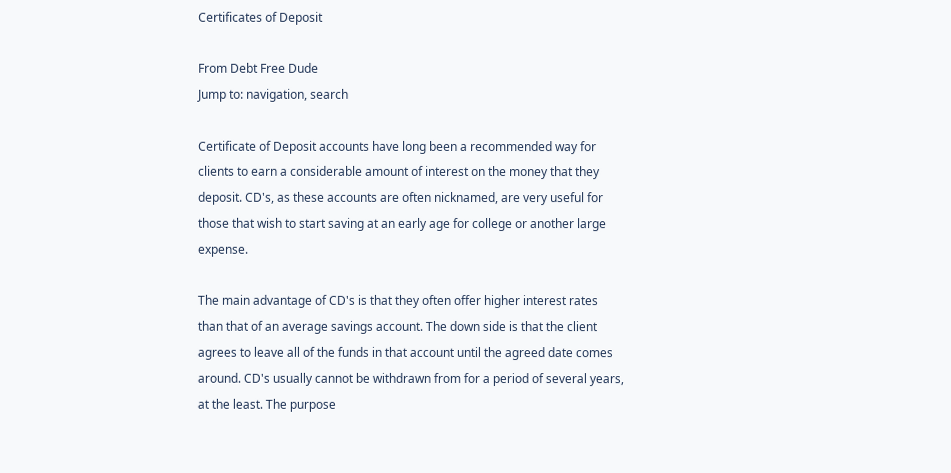Certificates of Deposit

From Debt Free Dude
Jump to: navigation, search

Certificate of Deposit accounts have long been a recommended way for clients to earn a considerable amount of interest on the money that they deposit. CD's, as these accounts are often nicknamed, are very useful for those that wish to start saving at an early age for college or another large expense.

The main advantage of CD's is that they often offer higher interest rates than that of an average savings account. The down side is that the client agrees to leave all of the funds in that account until the agreed date comes around. CD's usually cannot be withdrawn from for a period of several years, at the least. The purpose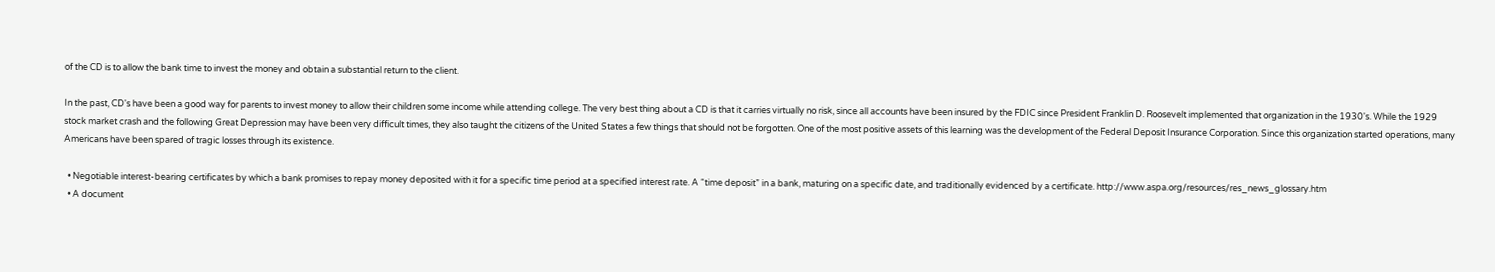of the CD is to allow the bank time to invest the money and obtain a substantial return to the client.

In the past, CD's have been a good way for parents to invest money to allow their children some income while attending college. The very best thing about a CD is that it carries virtually no risk, since all accounts have been insured by the FDIC since President Franklin D. Roosevelt implemented that organization in the 1930's. While the 1929 stock market crash and the following Great Depression may have been very difficult times, they also taught the citizens of the United States a few things that should not be forgotten. One of the most positive assets of this learning was the development of the Federal Deposit Insurance Corporation. Since this organization started operations, many Americans have been spared of tragic losses through its existence.

  • Negotiable interest-bearing certificates by which a bank promises to repay money deposited with it for a specific time period at a specified interest rate. A “time deposit” in a bank, maturing on a specific date, and traditionally evidenced by a certificate. http://www.aspa.org/resources/res_news_glossary.htm
  • A document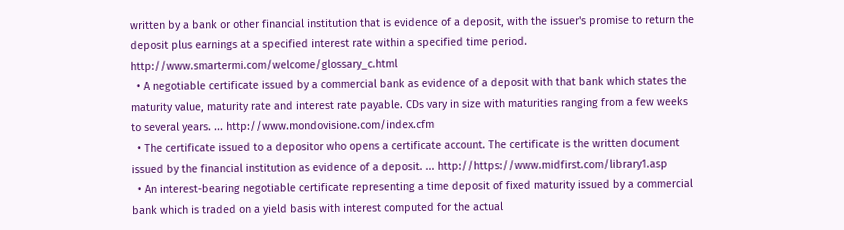written by a bank or other financial institution that is evidence of a deposit, with the issuer's promise to return the deposit plus earnings at a specified interest rate within a specified time period. http://www.smartermi.com/welcome/glossary_c.html
  • A negotiable certificate issued by a commercial bank as evidence of a deposit with that bank which states the maturity value, maturity rate and interest rate payable. CDs vary in size with maturities ranging from a few weeks to several years. ... http://www.mondovisione.com/index.cfm
  • The certificate issued to a depositor who opens a certificate account. The certificate is the written document issued by the financial institution as evidence of a deposit. ... http://https://www.midfirst.com/library1.asp
  • An interest-bearing negotiable certificate representing a time deposit of fixed maturity issued by a commercial bank which is traded on a yield basis with interest computed for the actual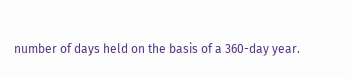number of days held on the basis of a 360-day year.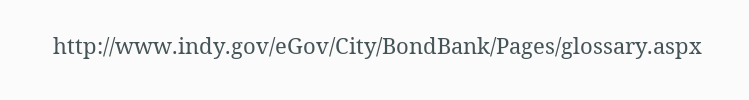http://www.indy.gov/eGov/City/BondBank/Pages/glossary.aspx